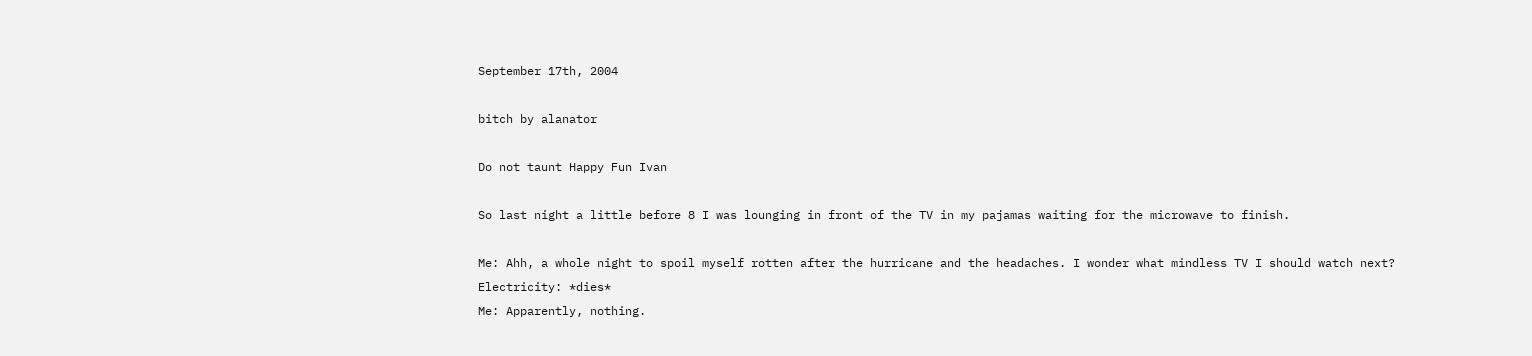September 17th, 2004

bitch by alanator

Do not taunt Happy Fun Ivan

So last night a little before 8 I was lounging in front of the TV in my pajamas waiting for the microwave to finish.

Me: Ahh, a whole night to spoil myself rotten after the hurricane and the headaches. I wonder what mindless TV I should watch next?
Electricity: *dies*
Me: Apparently, nothing.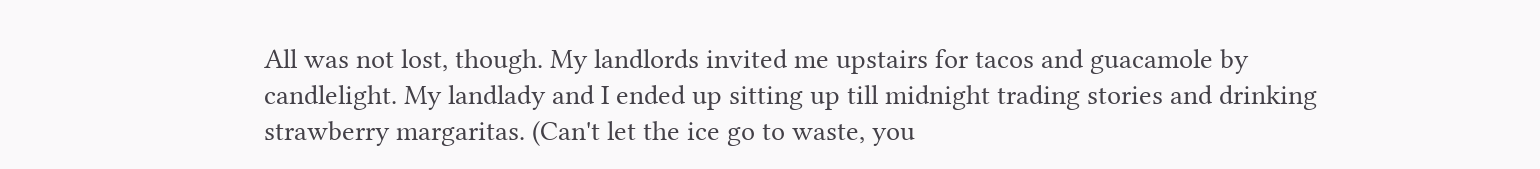All was not lost, though. My landlords invited me upstairs for tacos and guacamole by candlelight. My landlady and I ended up sitting up till midnight trading stories and drinking strawberry margaritas. (Can't let the ice go to waste, you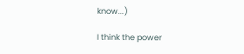know...)

I think the power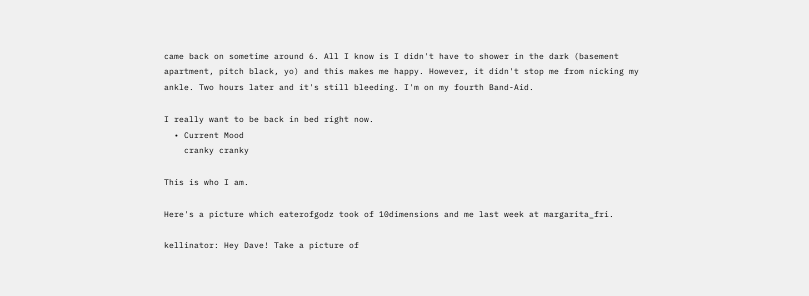came back on sometime around 6. All I know is I didn't have to shower in the dark (basement apartment, pitch black, yo) and this makes me happy. However, it didn't stop me from nicking my ankle. Two hours later and it's still bleeding. I'm on my fourth Band-Aid.

I really want to be back in bed right now.
  • Current Mood
    cranky cranky

This is who I am.

Here's a picture which eaterofgodz took of 10dimensions and me last week at margarita_fri.

kellinator: Hey Dave! Take a picture of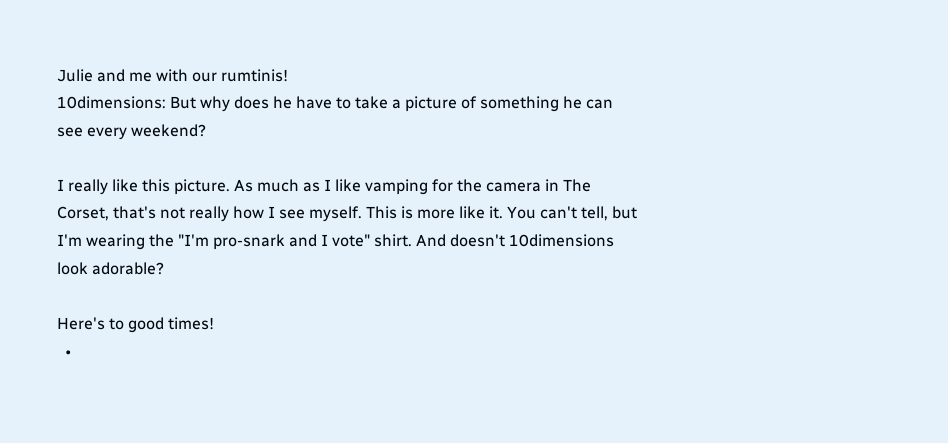Julie and me with our rumtinis!
10dimensions: But why does he have to take a picture of something he can see every weekend?

I really like this picture. As much as I like vamping for the camera in The Corset, that's not really how I see myself. This is more like it. You can't tell, but I'm wearing the "I'm pro-snark and I vote" shirt. And doesn't 10dimensions look adorable?

Here's to good times!
  •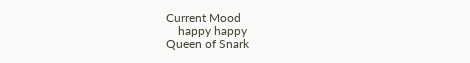Current Mood
    happy happy
Queen of Snark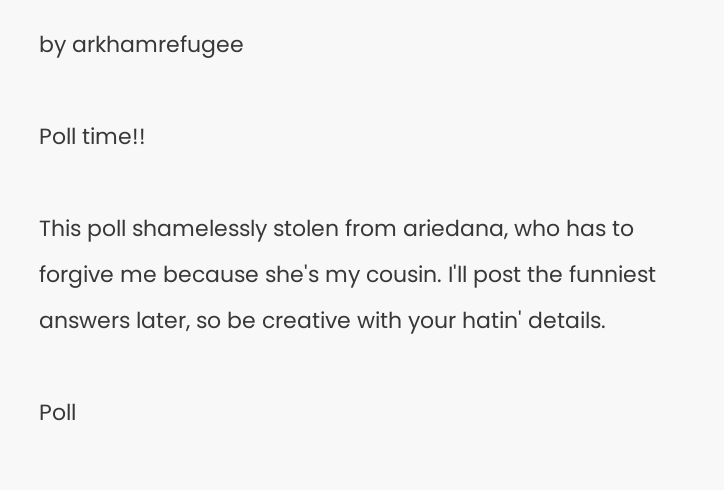by arkhamrefugee

Poll time!!

This poll shamelessly stolen from ariedana, who has to forgive me because she's my cousin. I'll post the funniest answers later, so be creative with your hatin' details.

Poll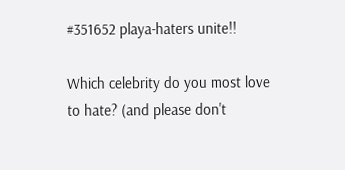#351652 playa-haters unite!!

Which celebrity do you most love to hate? (and please don't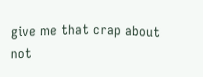give me that crap about not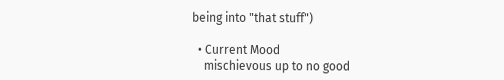being into "that stuff")

  • Current Mood
    mischievous up to no good